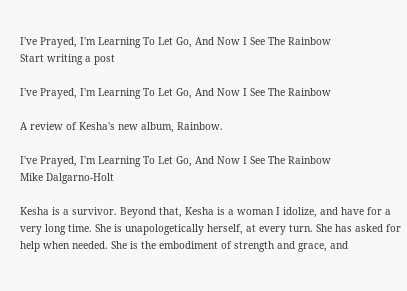I've Prayed, I'm Learning To Let Go, And Now I See The Rainbow
Start writing a post

I've Prayed, I'm Learning To Let Go, And Now I See The Rainbow

A review of Kesha's new album, Rainbow.

I've Prayed, I'm Learning To Let Go, And Now I See The Rainbow
Mike Dalgarno-Holt

Kesha is a survivor. Beyond that, Kesha is a woman I idolize, and have for a very long time. She is unapologetically herself, at every turn. She has asked for help when needed. She is the embodiment of strength and grace, and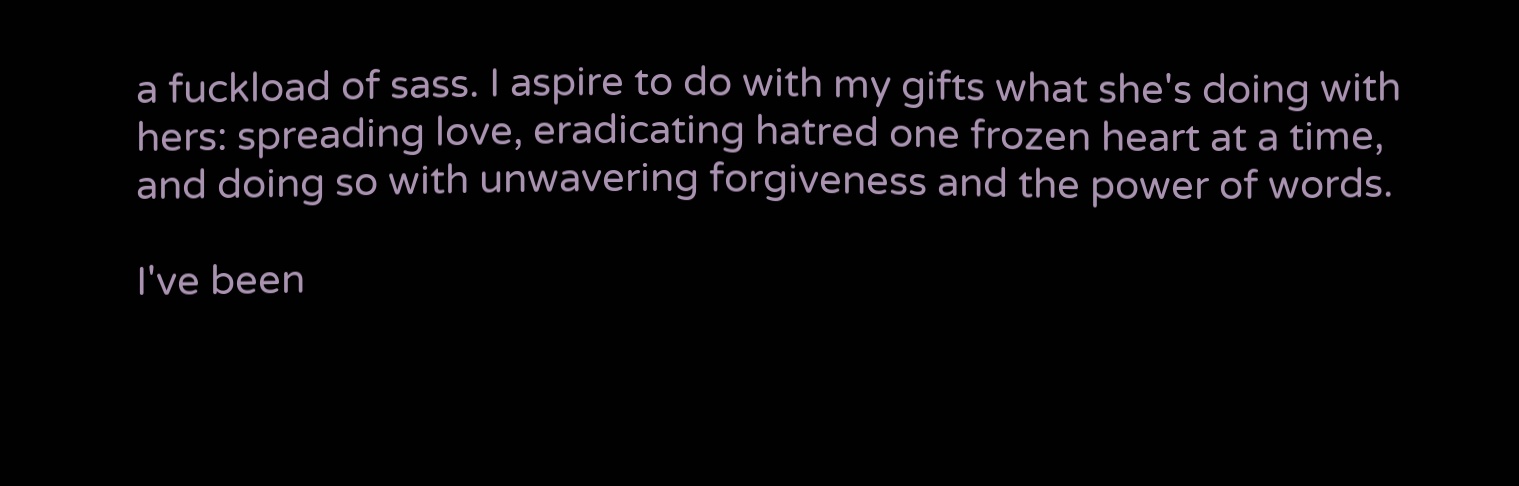a fuckload of sass. I aspire to do with my gifts what she's doing with hers: spreading love, eradicating hatred one frozen heart at a time, and doing so with unwavering forgiveness and the power of words.

I've been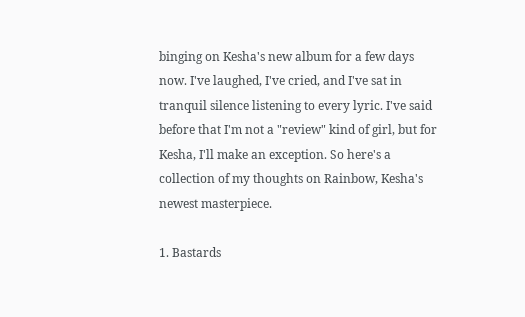binging on Kesha's new album for a few days now. I've laughed, I've cried, and I've sat in tranquil silence listening to every lyric. I've said before that I'm not a "review" kind of girl, but for Kesha, I'll make an exception. So here's a collection of my thoughts on Rainbow, Kesha's newest masterpiece.

1. Bastards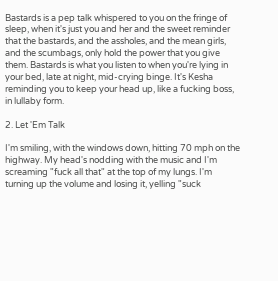Bastards is a pep talk whispered to you on the fringe of sleep, when it's just you and her and the sweet reminder that the bastards, and the assholes, and the mean girls, and the scumbags, only hold the power that you give them. Bastards is what you listen to when you're lying in your bed, late at night, mid-crying binge. It's Kesha reminding you to keep your head up, like a fucking boss, in lullaby form.

2. Let 'Em Talk

I'm smiling, with the windows down, hitting 70 mph on the highway. My head's nodding with the music and I'm screaming "fuck all that" at the top of my lungs. I'm turning up the volume and losing it, yelling "suck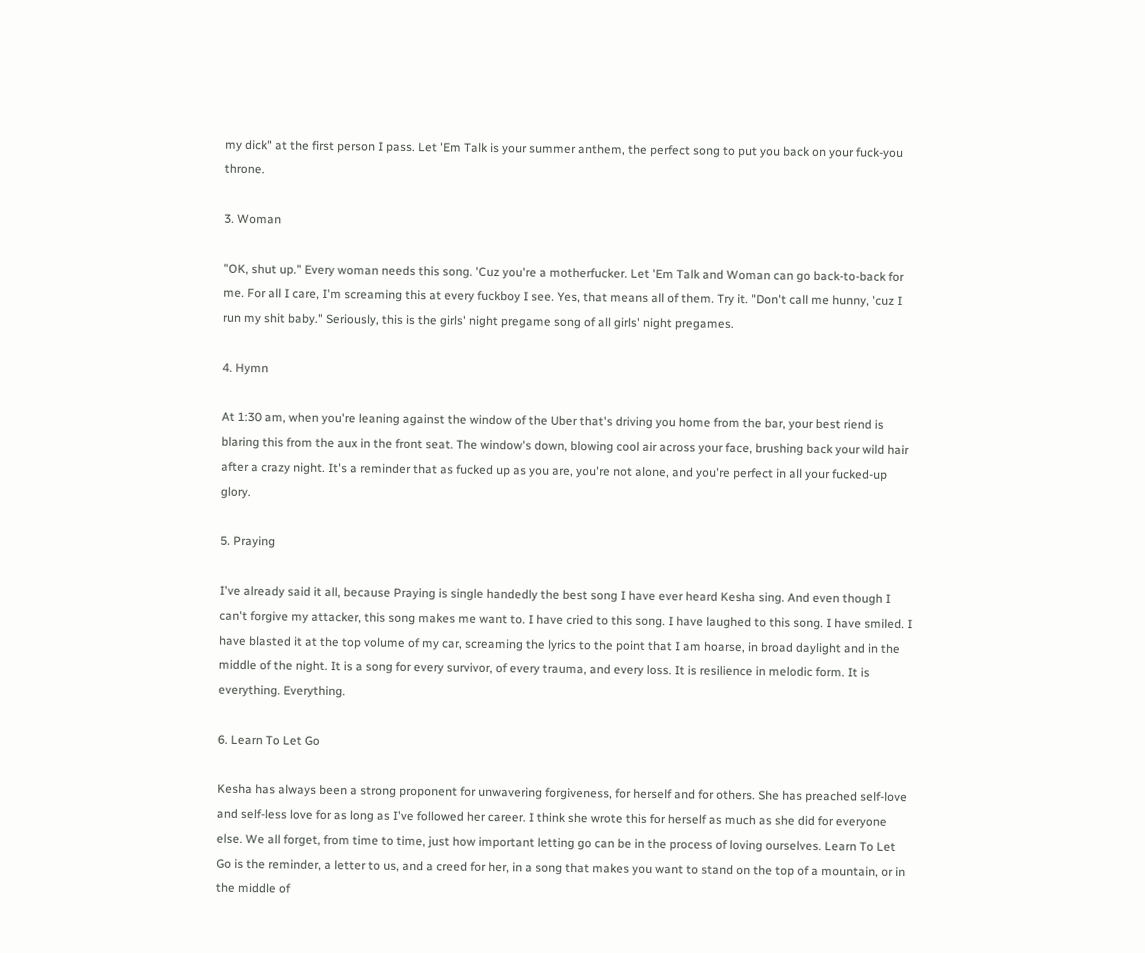my dick" at the first person I pass. Let 'Em Talk is your summer anthem, the perfect song to put you back on your fuck-you throne.

3. Woman

"OK, shut up." Every woman needs this song. 'Cuz you're a motherfucker. Let 'Em Talk and Woman can go back-to-back for me. For all I care, I'm screaming this at every fuckboy I see. Yes, that means all of them. Try it. "Don't call me hunny, 'cuz I run my shit baby." Seriously, this is the girls' night pregame song of all girls' night pregames.

4. Hymn

At 1:30 am, when you're leaning against the window of the Uber that's driving you home from the bar, your best riend is blaring this from the aux in the front seat. The window's down, blowing cool air across your face, brushing back your wild hair after a crazy night. It's a reminder that as fucked up as you are, you're not alone, and you're perfect in all your fucked-up glory.

5. Praying

I've already said it all, because Praying is single handedly the best song I have ever heard Kesha sing. And even though I can't forgive my attacker, this song makes me want to. I have cried to this song. I have laughed to this song. I have smiled. I have blasted it at the top volume of my car, screaming the lyrics to the point that I am hoarse, in broad daylight and in the middle of the night. It is a song for every survivor, of every trauma, and every loss. It is resilience in melodic form. It is everything. Everything.

6. Learn To Let Go

Kesha has always been a strong proponent for unwavering forgiveness, for herself and for others. She has preached self-love and self-less love for as long as I've followed her career. I think she wrote this for herself as much as she did for everyone else. We all forget, from time to time, just how important letting go can be in the process of loving ourselves. Learn To Let Go is the reminder, a letter to us, and a creed for her, in a song that makes you want to stand on the top of a mountain, or in the middle of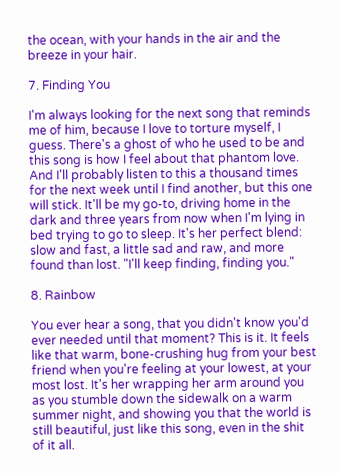the ocean, with your hands in the air and the breeze in your hair.

7. Finding You

I'm always looking for the next song that reminds me of him, because I love to torture myself, I guess. There's a ghost of who he used to be and this song is how I feel about that phantom love. And I'll probably listen to this a thousand times for the next week until I find another, but this one will stick. It'll be my go-to, driving home in the dark and three years from now when I'm lying in bed trying to go to sleep. It's her perfect blend: slow and fast, a little sad and raw, and more found than lost. "I'll keep finding, finding you."

8. Rainbow

You ever hear a song, that you didn't know you'd ever needed until that moment? This is it. It feels like that warm, bone-crushing hug from your best friend when you're feeling at your lowest, at your most lost. It's her wrapping her arm around you as you stumble down the sidewalk on a warm summer night, and showing you that the world is still beautiful, just like this song, even in the shit of it all.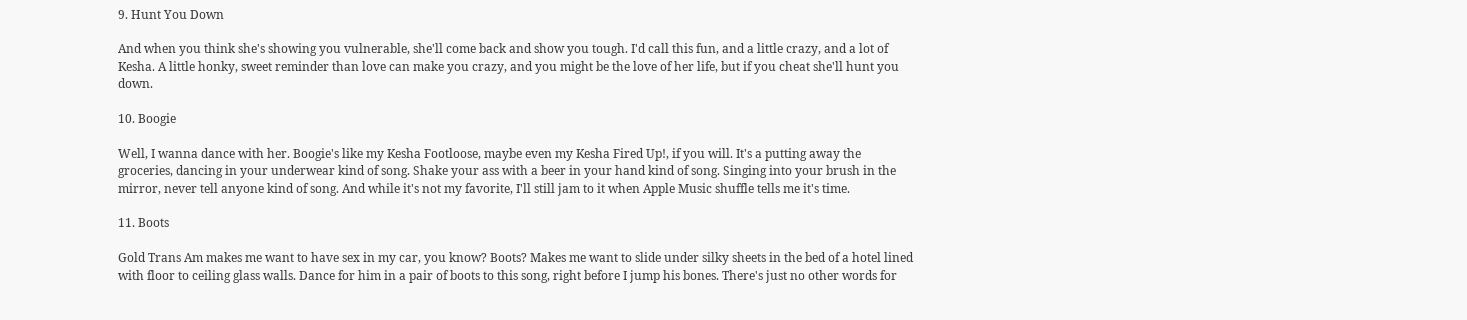9. Hunt You Down

And when you think she's showing you vulnerable, she'll come back and show you tough. I'd call this fun, and a little crazy, and a lot of Kesha. A little honky, sweet reminder than love can make you crazy, and you might be the love of her life, but if you cheat she'll hunt you down.

10. Boogie

Well, I wanna dance with her. Boogie's like my Kesha Footloose, maybe even my Kesha Fired Up!, if you will. It's a putting away the groceries, dancing in your underwear kind of song. Shake your ass with a beer in your hand kind of song. Singing into your brush in the mirror, never tell anyone kind of song. And while it's not my favorite, I'll still jam to it when Apple Music shuffle tells me it's time.

11. Boots

Gold Trans Am makes me want to have sex in my car, you know? Boots? Makes me want to slide under silky sheets in the bed of a hotel lined with floor to ceiling glass walls. Dance for him in a pair of boots to this song, right before I jump his bones. There's just no other words for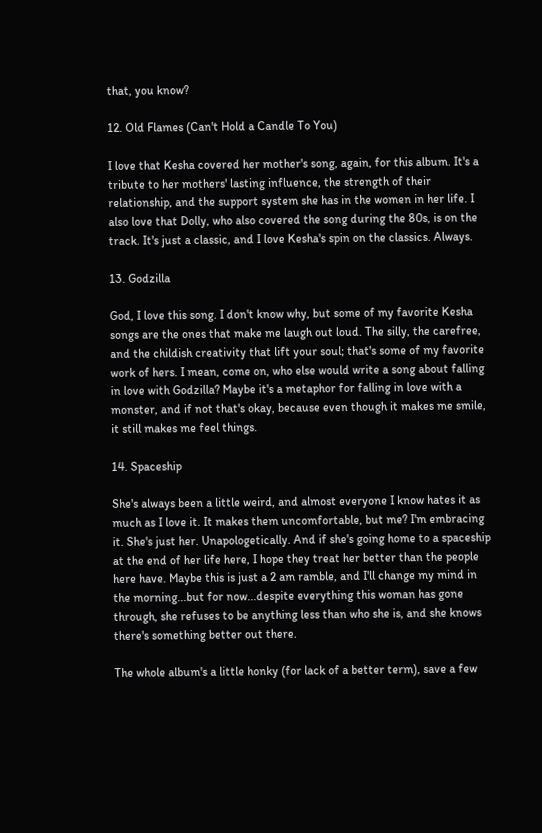that, you know?

12. Old Flames (Can't Hold a Candle To You)

I love that Kesha covered her mother's song, again, for this album. It's a tribute to her mothers' lasting influence, the strength of their relationship, and the support system she has in the women in her life. I also love that Dolly, who also covered the song during the 80s, is on the track. It's just a classic, and I love Kesha's spin on the classics. Always.

13. Godzilla

God, I love this song. I don't know why, but some of my favorite Kesha songs are the ones that make me laugh out loud. The silly, the carefree, and the childish creativity that lift your soul; that's some of my favorite work of hers. I mean, come on, who else would write a song about falling in love with Godzilla? Maybe it's a metaphor for falling in love with a monster, and if not that's okay, because even though it makes me smile, it still makes me feel things.

14. Spaceship

She's always been a little weird, and almost everyone I know hates it as much as I love it. It makes them uncomfortable, but me? I'm embracing it. She's just her. Unapologetically. And if she's going home to a spaceship at the end of her life here, I hope they treat her better than the people here have. Maybe this is just a 2 am ramble, and I'll change my mind in the morning...but for now...despite everything this woman has gone through, she refuses to be anything less than who she is, and she knows there's something better out there.

The whole album's a little honky (for lack of a better term), save a few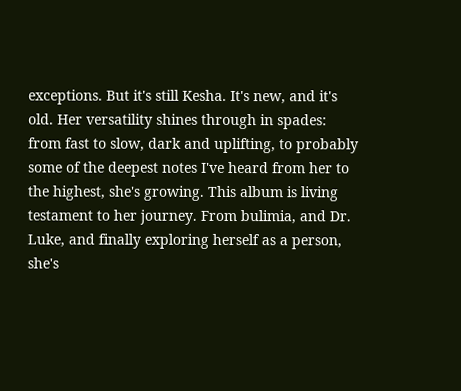exceptions. But it's still Kesha. It's new, and it's old. Her versatility shines through in spades: from fast to slow, dark and uplifting, to probably some of the deepest notes I've heard from her to the highest, she's growing. This album is living testament to her journey. From bulimia, and Dr. Luke, and finally exploring herself as a person, she's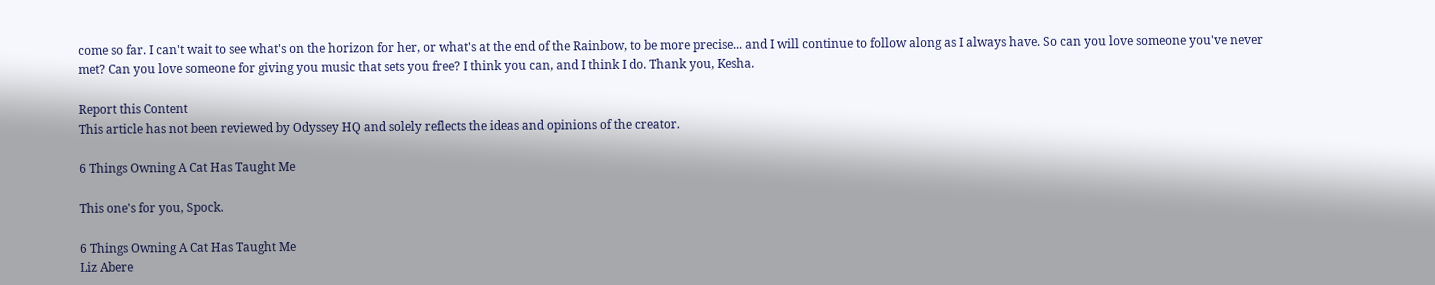come so far. I can't wait to see what's on the horizon for her, or what's at the end of the Rainbow, to be more precise... and I will continue to follow along as I always have. So can you love someone you've never met? Can you love someone for giving you music that sets you free? I think you can, and I think I do. Thank you, Kesha.

Report this Content
This article has not been reviewed by Odyssey HQ and solely reflects the ideas and opinions of the creator.

6 Things Owning A Cat Has Taught Me

This one's for you, Spock.

6 Things Owning A Cat Has Taught Me
Liz Abere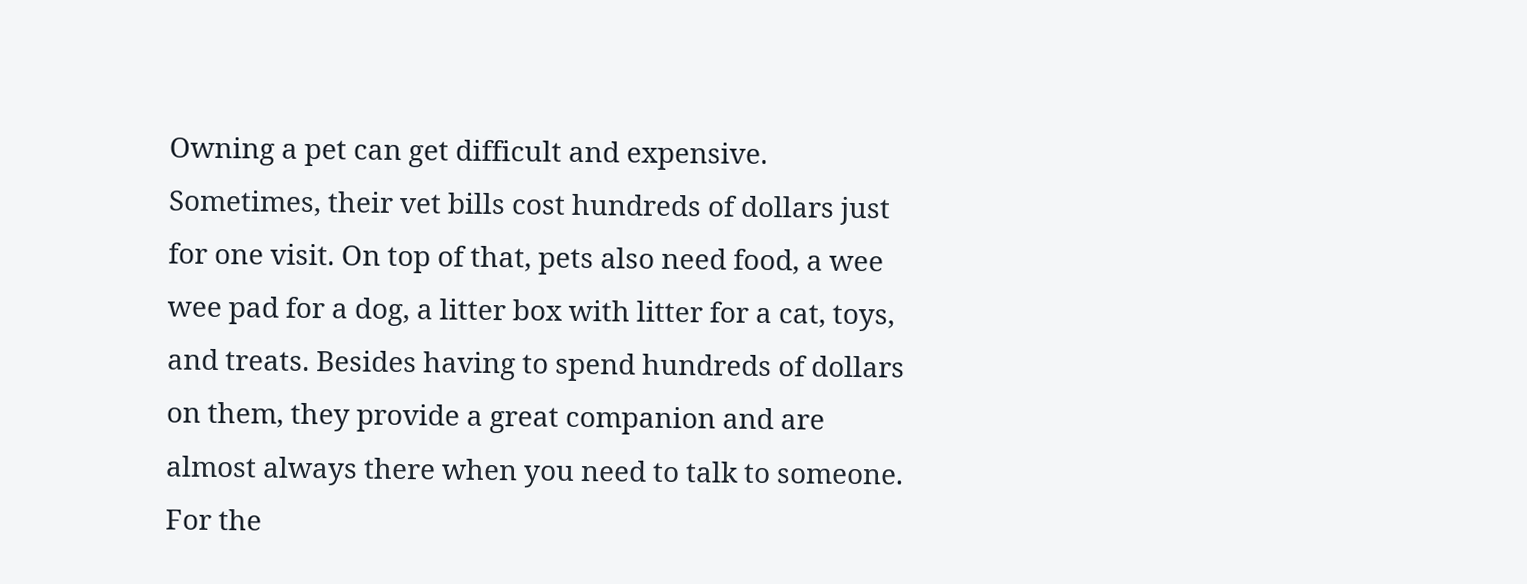Owning a pet can get difficult and expensive. Sometimes, their vet bills cost hundreds of dollars just for one visit. On top of that, pets also need food, a wee wee pad for a dog, a litter box with litter for a cat, toys, and treats. Besides having to spend hundreds of dollars on them, they provide a great companion and are almost always there when you need to talk to someone. For the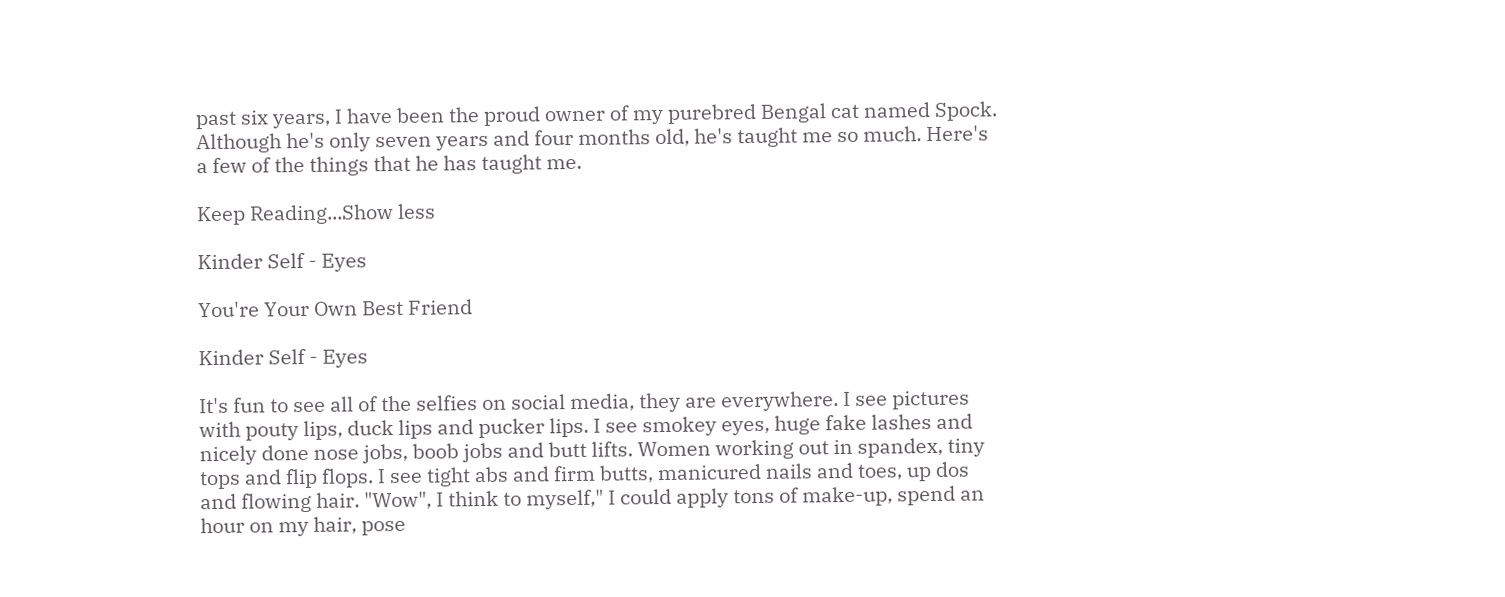past six years, I have been the proud owner of my purebred Bengal cat named Spock. Although he's only seven years and four months old, he's taught me so much. Here's a few of the things that he has taught me.

Keep Reading...Show less

Kinder Self - Eyes

You're Your Own Best Friend

Kinder Self - Eyes

It's fun to see all of the selfies on social media, they are everywhere. I see pictures with pouty lips, duck lips and pucker lips. I see smokey eyes, huge fake lashes and nicely done nose jobs, boob jobs and butt lifts. Women working out in spandex, tiny tops and flip flops. I see tight abs and firm butts, manicured nails and toes, up dos and flowing hair. "Wow", I think to myself," I could apply tons of make-up, spend an hour on my hair, pose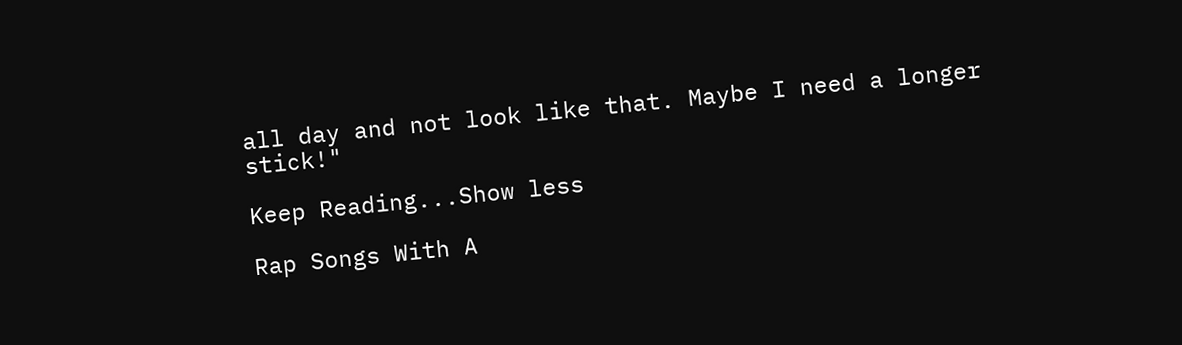all day and not look like that. Maybe I need a longer stick!"

Keep Reading...Show less

Rap Songs With A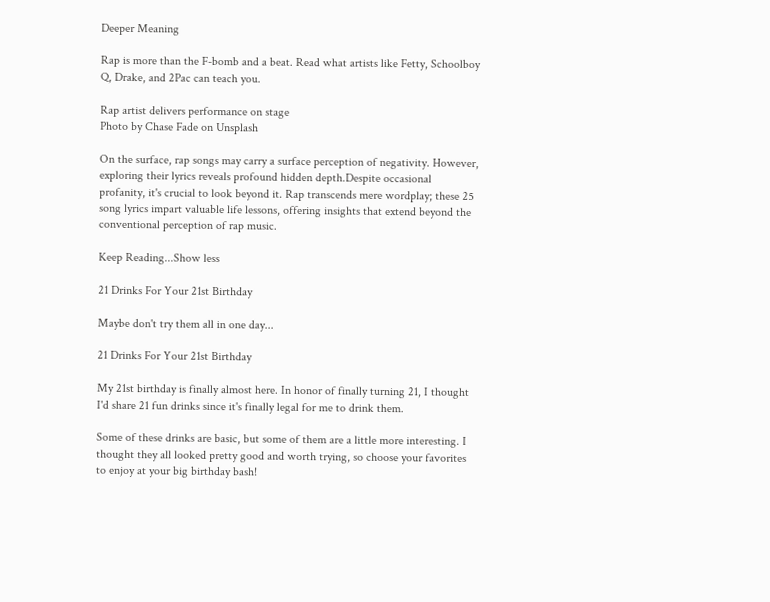Deeper Meaning

Rap is more than the F-bomb and a beat. Read what artists like Fetty, Schoolboy Q, Drake, and 2Pac can teach you.

Rap artist delivers performance on stage
Photo by Chase Fade on Unsplash

On the surface, rap songs may carry a surface perception of negativity. However, exploring their lyrics reveals profound hidden depth.Despite occasional profanity, it's crucial to look beyond it. Rap transcends mere wordplay; these 25 song lyrics impart valuable life lessons, offering insights that extend beyond the conventional perception of rap music.

Keep Reading...Show less

21 Drinks For Your 21st Birthday

Maybe don't try them all in one day...

21 Drinks For Your 21st Birthday

My 21st birthday is finally almost here. In honor of finally turning 21, I thought I'd share 21 fun drinks since it's finally legal for me to drink them.

Some of these drinks are basic, but some of them are a little more interesting. I thought they all looked pretty good and worth trying, so choose your favorites to enjoy at your big birthday bash!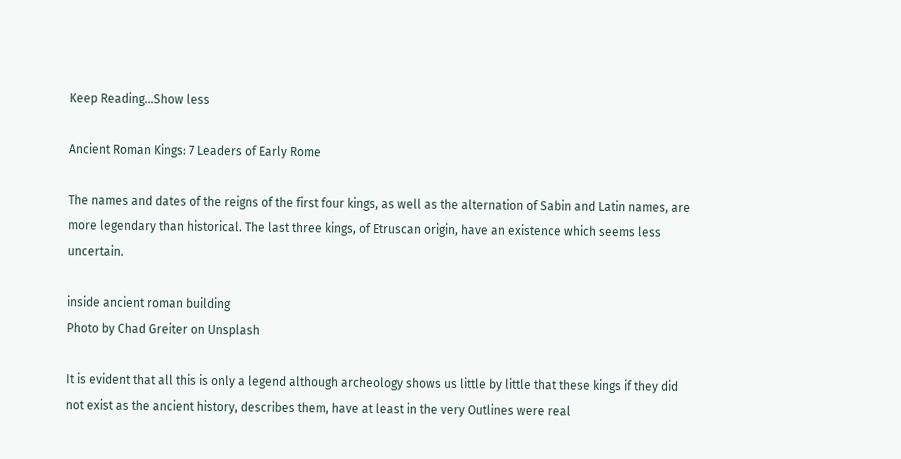Keep Reading...Show less

Ancient Roman Kings: 7 Leaders of Early Rome

The names and dates of the reigns of the first four kings, as well as the alternation of Sabin and Latin names, are more legendary than historical. The last three kings, of Etruscan origin, have an existence which seems less uncertain.

inside ancient roman building
Photo by Chad Greiter on Unsplash

It is evident that all this is only a legend although archeology shows us little by little that these kings if they did not exist as the ancient history, describes them, have at least in the very Outlines were real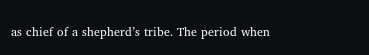as chief of a shepherd’s tribe. The period when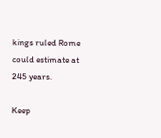kings ruled Rome could estimate at 245 years.

Keep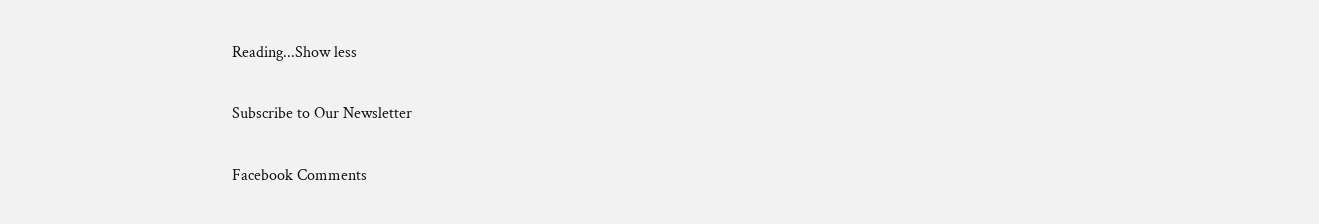Reading...Show less

Subscribe to Our Newsletter

Facebook Comments